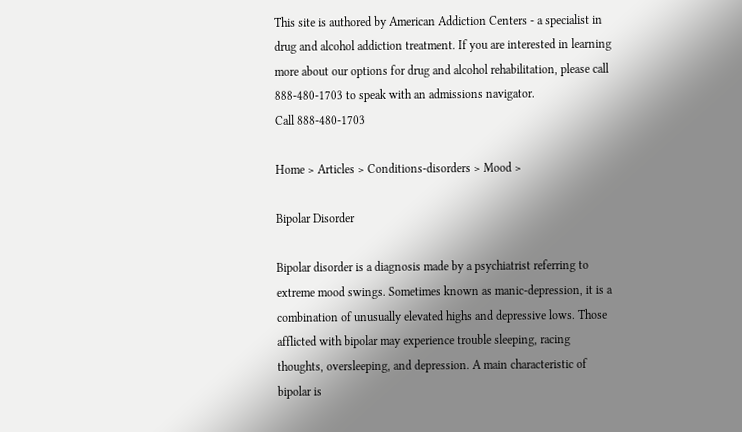This site is authored by American Addiction Centers - a specialist in drug and alcohol addiction treatment. If you are interested in learning more about our options for drug and alcohol rehabilitation, please call 888-480-1703 to speak with an admissions navigator.
Call 888-480-1703

Home > Articles > Conditions-disorders > Mood >

Bipolar Disorder

Bipolar disorder is a diagnosis made by a psychiatrist referring to extreme mood swings. Sometimes known as manic-depression, it is a combination of unusually elevated highs and depressive lows. Those afflicted with bipolar may experience trouble sleeping, racing thoughts, oversleeping, and depression. A main characteristic of bipolar is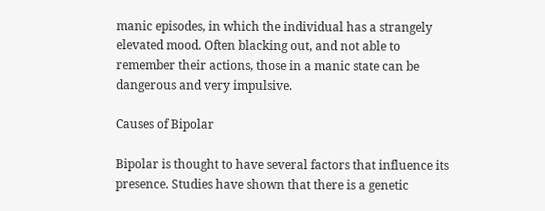manic episodes, in which the individual has a strangely elevated mood. Often blacking out, and not able to remember their actions, those in a manic state can be dangerous and very impulsive.

Causes of Bipolar

Bipolar is thought to have several factors that influence its presence. Studies have shown that there is a genetic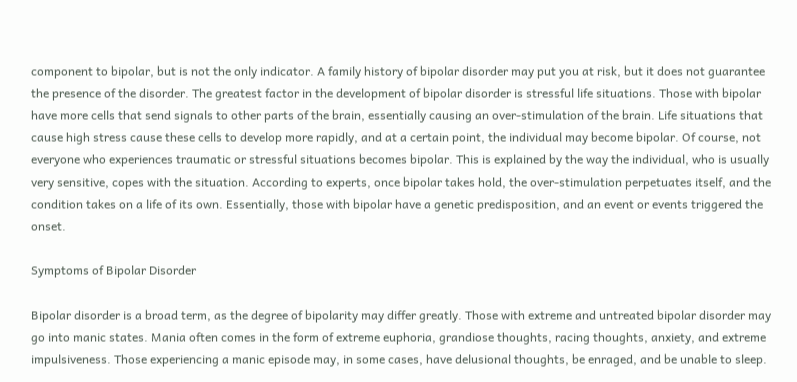component to bipolar, but is not the only indicator. A family history of bipolar disorder may put you at risk, but it does not guarantee the presence of the disorder. The greatest factor in the development of bipolar disorder is stressful life situations. Those with bipolar have more cells that send signals to other parts of the brain, essentially causing an over-stimulation of the brain. Life situations that cause high stress cause these cells to develop more rapidly, and at a certain point, the individual may become bipolar. Of course, not everyone who experiences traumatic or stressful situations becomes bipolar. This is explained by the way the individual, who is usually very sensitive, copes with the situation. According to experts, once bipolar takes hold, the over-stimulation perpetuates itself, and the condition takes on a life of its own. Essentially, those with bipolar have a genetic predisposition, and an event or events triggered the onset.

Symptoms of Bipolar Disorder

Bipolar disorder is a broad term, as the degree of bipolarity may differ greatly. Those with extreme and untreated bipolar disorder may go into manic states. Mania often comes in the form of extreme euphoria, grandiose thoughts, racing thoughts, anxiety, and extreme impulsiveness. Those experiencing a manic episode may, in some cases, have delusional thoughts, be enraged, and be unable to sleep.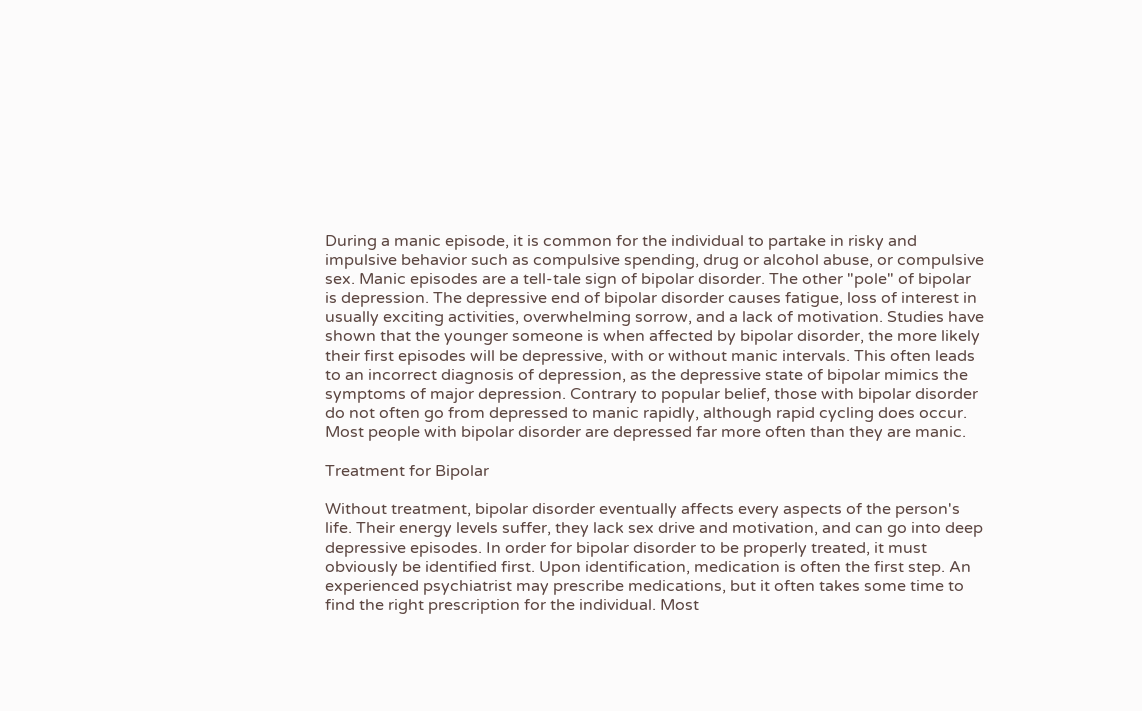During a manic episode, it is common for the individual to partake in risky and impulsive behavior such as compulsive spending, drug or alcohol abuse, or compulsive sex. Manic episodes are a tell-tale sign of bipolar disorder. The other "pole" of bipolar is depression. The depressive end of bipolar disorder causes fatigue, loss of interest in usually exciting activities, overwhelming sorrow, and a lack of motivation. Studies have shown that the younger someone is when affected by bipolar disorder, the more likely their first episodes will be depressive, with or without manic intervals. This often leads to an incorrect diagnosis of depression, as the depressive state of bipolar mimics the symptoms of major depression. Contrary to popular belief, those with bipolar disorder do not often go from depressed to manic rapidly, although rapid cycling does occur. Most people with bipolar disorder are depressed far more often than they are manic.

Treatment for Bipolar

Without treatment, bipolar disorder eventually affects every aspects of the person's life. Their energy levels suffer, they lack sex drive and motivation, and can go into deep depressive episodes. In order for bipolar disorder to be properly treated, it must obviously be identified first. Upon identification, medication is often the first step. An experienced psychiatrist may prescribe medications, but it often takes some time to find the right prescription for the individual. Most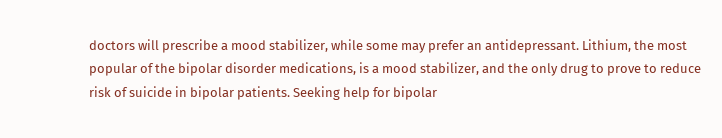doctors will prescribe a mood stabilizer, while some may prefer an antidepressant. Lithium, the most popular of the bipolar disorder medications, is a mood stabilizer, and the only drug to prove to reduce risk of suicide in bipolar patients. Seeking help for bipolar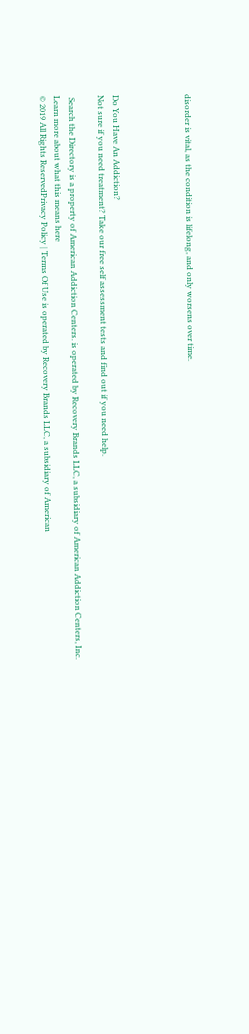disorder is vital, as the condition is lifelong, and only worsens over time.




Do You Have An Addiction?
Not sure if you need treatment? Take our free self assessment tests and find out if you need help.

 Search the Directory is a property of American Addiction Centers. is operated by Recovery Brands LLC, a subsidiary of American Addiction Centers, Inc.
Learn more about what this means here
© 2019 All Rights ReservedPrivacy Policy | Terms Of Use is operated by Recovery Brands LLC, a subsidiary of American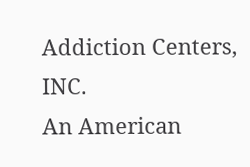Addiction Centers, INC.
An American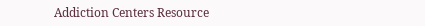Addiction Centers Resource